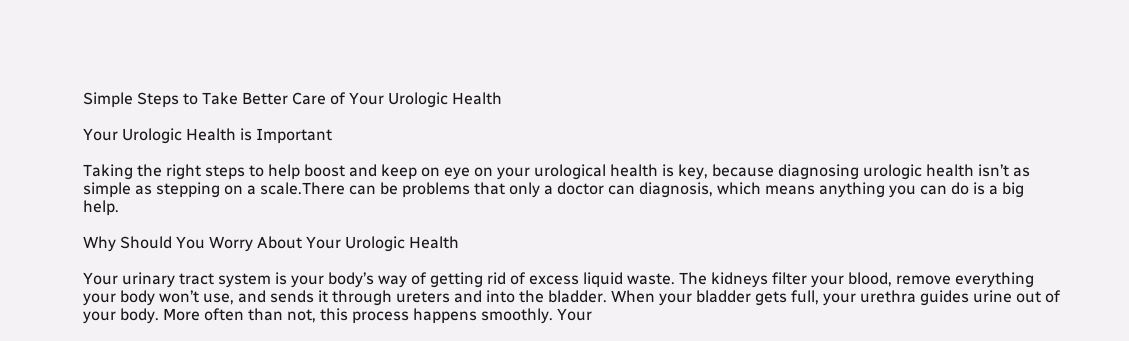Simple Steps to Take Better Care of Your Urologic Health

Your Urologic Health is Important

Taking the right steps to help boost and keep on eye on your urological health is key, because diagnosing urologic health isn’t as simple as stepping on a scale.There can be problems that only a doctor can diagnosis, which means anything you can do is a big help.

Why Should You Worry About Your Urologic Health

Your urinary tract system is your body’s way of getting rid of excess liquid waste. The kidneys filter your blood, remove everything your body won’t use, and sends it through ureters and into the bladder. When your bladder gets full, your urethra guides urine out of your body. More often than not, this process happens smoothly. Your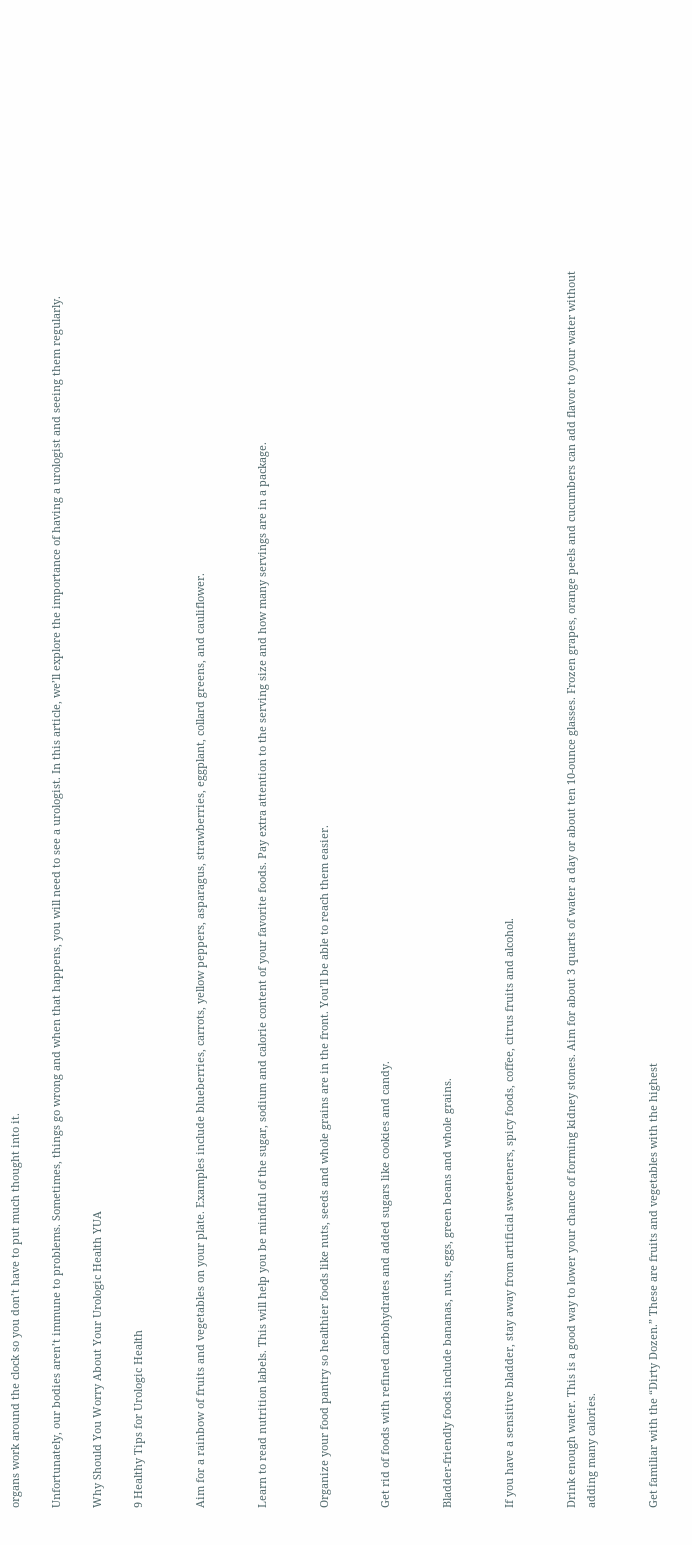organs work around the clock so you don’t have to put much thought into it.

Unfortunately, our bodies aren’t immune to problems. Sometimes, things go wrong and when that happens, you will need to see a urologist. In this article, we’ll explore the importance of having a urologist and seeing them regularly.

Why Should You Worry About Your Urologic Health YUA

9 Healthy Tips for Urologic Health


Aim for a rainbow of fruits and vegetables on your plate. Examples include blueberries, carrots, yellow peppers, asparagus, strawberries, eggplant, collard greens, and cauliflower.


Learn to read nutrition labels. This will help you be mindful of the sugar, sodium and calorie content of your favorite foods. Pay extra attention to the serving size and how many servings are in a package.


Organize your food pantry so healthier foods like nuts, seeds and whole grains are in the front. You’ll be able to reach them easier.


Get rid of foods with refined carbohydrates and added sugars like cookies and candy.


Bladder-friendly foods include bananas, nuts, eggs, green beans and whole grains.


If you have a sensitive bladder, stay away from artificial sweeteners, spicy foods, coffee, citrus fruits and alcohol.


Drink enough water. This is a good way to lower your chance of forming kidney stones. Aim for about 3 quarts of water a day or about ten 10-ounce glasses. Frozen grapes, orange peels and cucumbers can add flavor to your water without adding many calories.


Get familiar with the “Dirty Dozen.” These are fruits and vegetables with the highest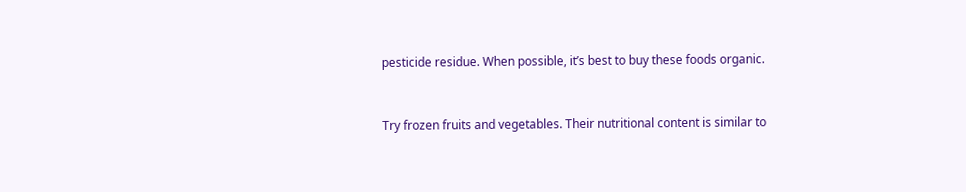pesticide residue. When possible, it’s best to buy these foods organic.


Try frozen fruits and vegetables. Their nutritional content is similar to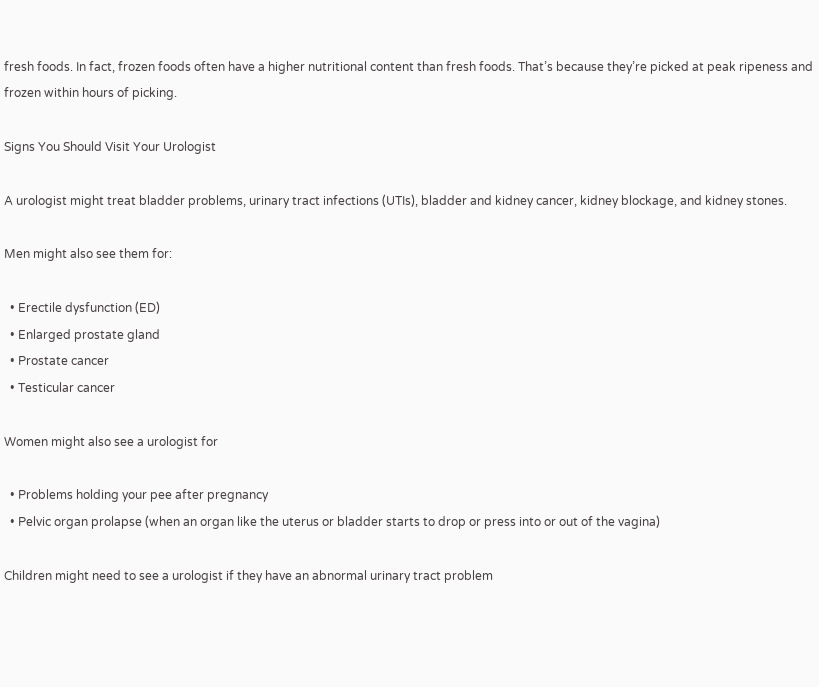fresh foods. In fact, frozen foods often have a higher nutritional content than fresh foods. That’s because they’re picked at peak ripeness and frozen within hours of picking.

Signs You Should Visit Your Urologist

A urologist might treat bladder problems, urinary tract infections (UTIs), bladder and kidney cancer, kidney blockage, and kidney stones.

Men might also see them for:

  • Erectile dysfunction (ED)
  • Enlarged prostate gland
  • Prostate cancer
  • Testicular cancer

Women might also see a urologist for

  • Problems holding your pee after pregnancy
  • Pelvic organ prolapse (when an organ like the uterus or bladder starts to drop or press into or out of the vagina)

Children might need to see a urologist if they have an abnormal urinary tract problem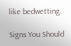like bedwetting.

Signs You Should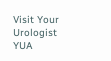Visit Your Urologist YUA